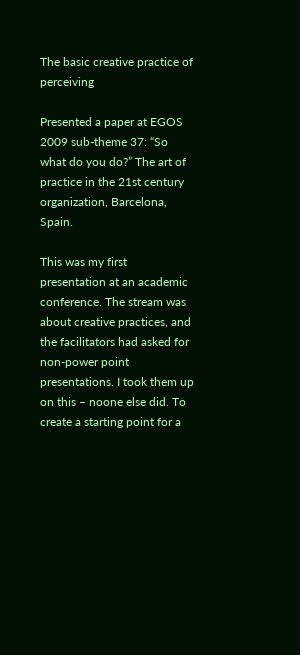The basic creative practice of perceiving

Presented a paper at EGOS 2009 sub-theme 37: “So what do you do?” The art of practice in the 21st century organization, Barcelona, Spain.

This was my first presentation at an academic conference. The stream was about creative practices, and the facilitators had asked for non-power point presentations. I took them up on this – noone else did. To create a starting point for a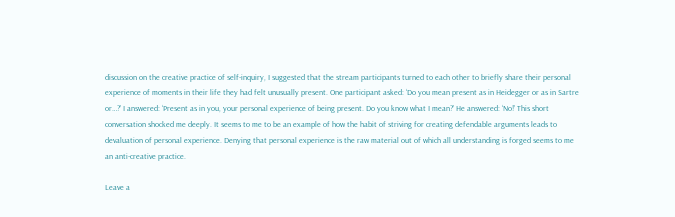discussion on the creative practice of self-inquiry, I suggested that the stream participants turned to each other to briefly share their personal experience of moments in their life they had felt unusually present. One participant asked: ‘Do you mean present as in Heidegger or as in Sartre or…?’ I answered: ‘Present as in you, your personal experience of being present. Do you know what I mean?’ He answered: ‘No!’ This short conversation shocked me deeply. It seems to me to be an example of how the habit of striving for creating defendable arguments leads to devaluation of personal experience. Denying that personal experience is the raw material out of which all understanding is forged seems to me an anti-creative practice.

Leave a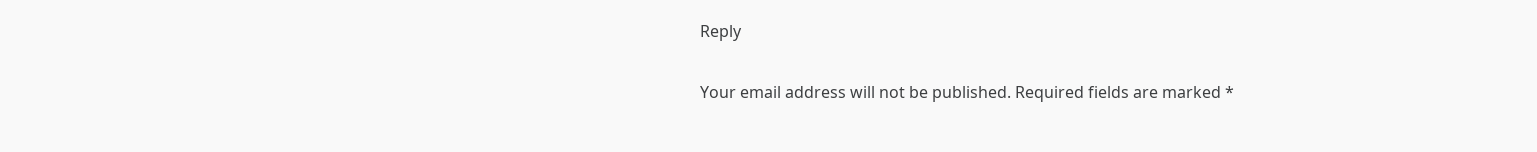Reply

Your email address will not be published. Required fields are marked *